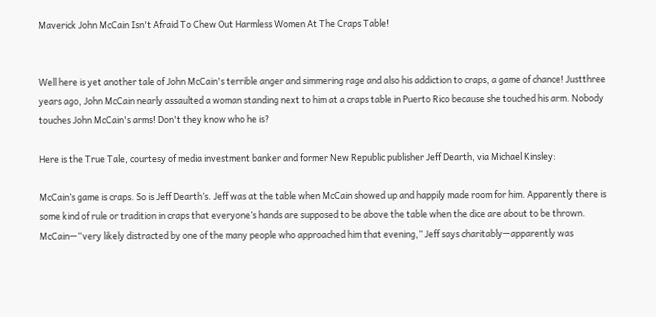Maverick John McCain Isn't Afraid To Chew Out Harmless Women At The Craps Table!


Well here is yet another tale of John McCain's terrible anger and simmering rage and also his addiction to craps, a game of chance! Justthree years ago, John McCain nearly assaulted a woman standing next to him at a craps table in Puerto Rico because she touched his arm. Nobody touches John McCain's arms! Don't they know who he is?

Here is the True Tale, courtesy of media investment banker and former New Republic publisher Jeff Dearth, via Michael Kinsley:

McCain’s game is craps. So is Jeff Dearth’s. Jeff was at the table when McCain showed up and happily made room for him. Apparently there is some kind of rule or tradition in craps that everyone’s hands are supposed to be above the table when the dice are about to be thrown. McCain—“very likely distracted by one of the many people who approached him that evening,” Jeff says charitably—apparently was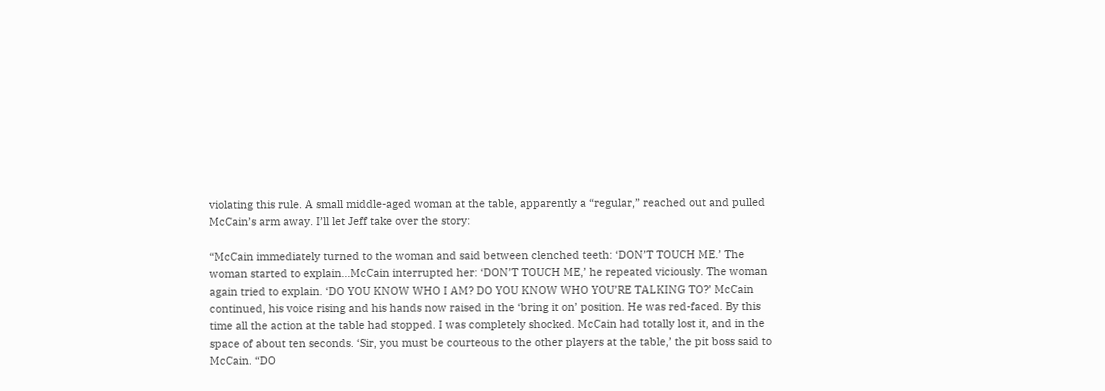violating this rule. A small middle-aged woman at the table, apparently a “regular,” reached out and pulled McCain’s arm away. I’ll let Jeff take over the story:

“McCain immediately turned to the woman and said between clenched teeth: ‘DON’T TOUCH ME.’ The woman started to explain...McCain interrupted her: ‘DON’T TOUCH ME,’ he repeated viciously. The woman again tried to explain. ‘DO YOU KNOW WHO I AM? DO YOU KNOW WHO YOU’RE TALKING TO?’ McCain continued, his voice rising and his hands now raised in the ‘bring it on’ position. He was red-faced. By this time all the action at the table had stopped. I was completely shocked. McCain had totally lost it, and in the space of about ten seconds. ‘Sir, you must be courteous to the other players at the table,’ the pit boss said to McCain. “DO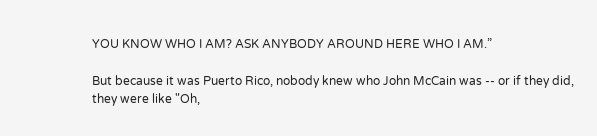YOU KNOW WHO I AM? ASK ANYBODY AROUND HERE WHO I AM.”

But because it was Puerto Rico, nobody knew who John McCain was -- or if they did, they were like "Oh,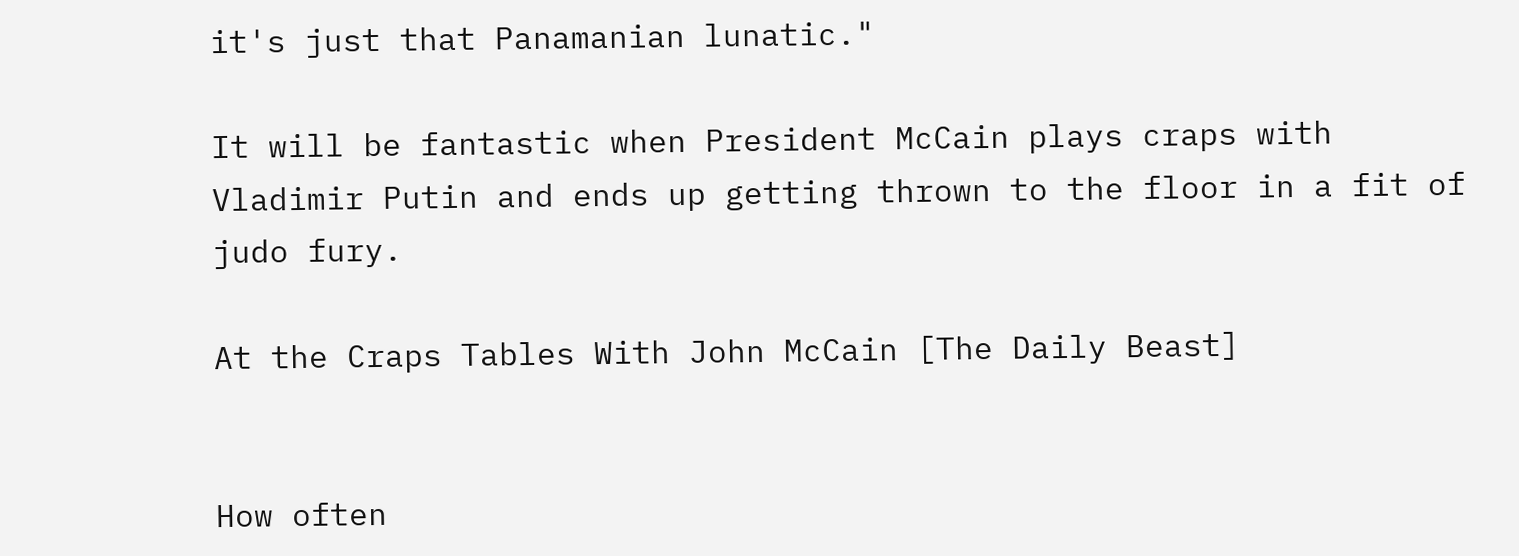it's just that Panamanian lunatic."

It will be fantastic when President McCain plays craps with Vladimir Putin and ends up getting thrown to the floor in a fit of judo fury.

At the Craps Tables With John McCain [The Daily Beast]


How often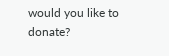would you like to donate?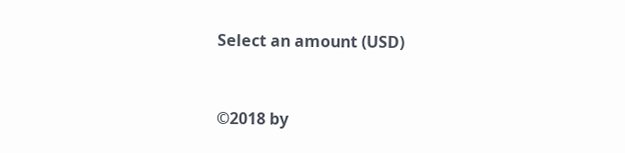Select an amount (USD)


©2018 by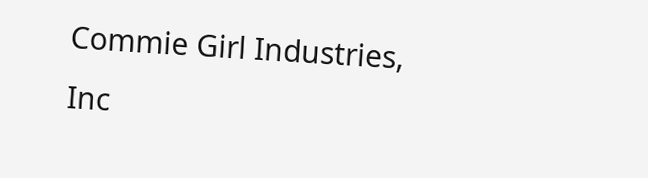Commie Girl Industries, Inc